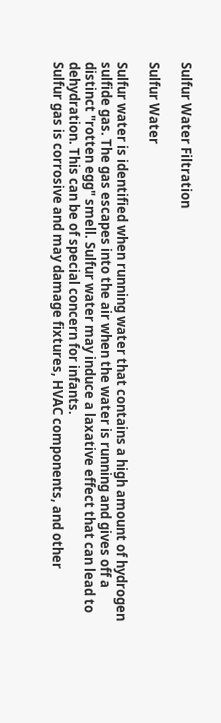Sulfur Water Filtration

Sulfur Water

Sulfur water is identified when running water that contains a high amount of hydrogen sulfide gas. The gas escapes into the air when the water is running and gives off a distinct "rotten egg" smell. Sulfur water may induce a laxative effect that can lead to dehydration. This can be of special concern for infants.
Sulfur gas is corrosive and may damage fixtures, HVAC components, and other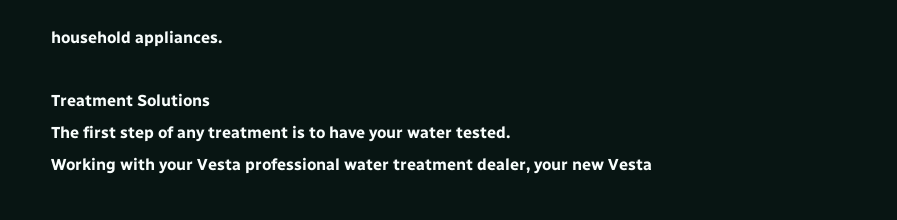household appliances.

Treatment Solutions
The first step of any treatment is to have your water tested.
Working with your Vesta professional water treatment dealer, your new Vesta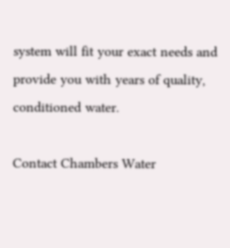system will fit your exact needs and provide you with years of quality, conditioned water.

Contact Chambers Water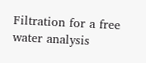Filtration for a free water analysis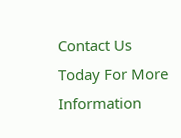Contact Us Today For More Information